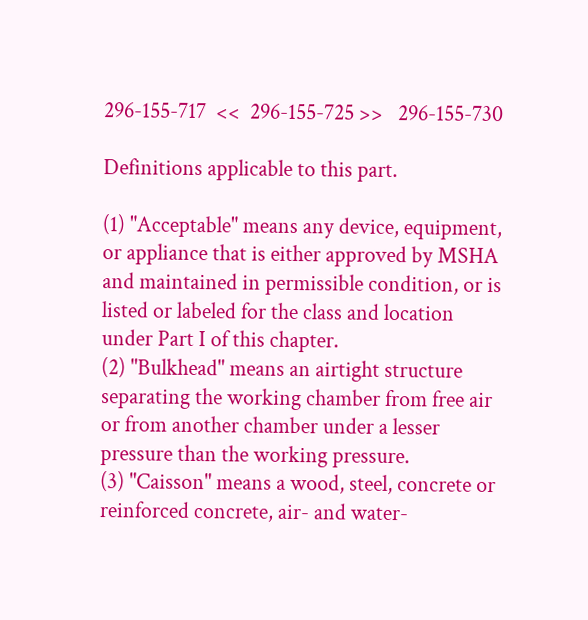296-155-717  <<  296-155-725 >>   296-155-730

Definitions applicable to this part.

(1) "Acceptable" means any device, equipment, or appliance that is either approved by MSHA and maintained in permissible condition, or is listed or labeled for the class and location under Part I of this chapter.
(2) "Bulkhead" means an airtight structure separating the working chamber from free air or from another chamber under a lesser pressure than the working pressure.
(3) "Caisson" means a wood, steel, concrete or reinforced concrete, air- and water-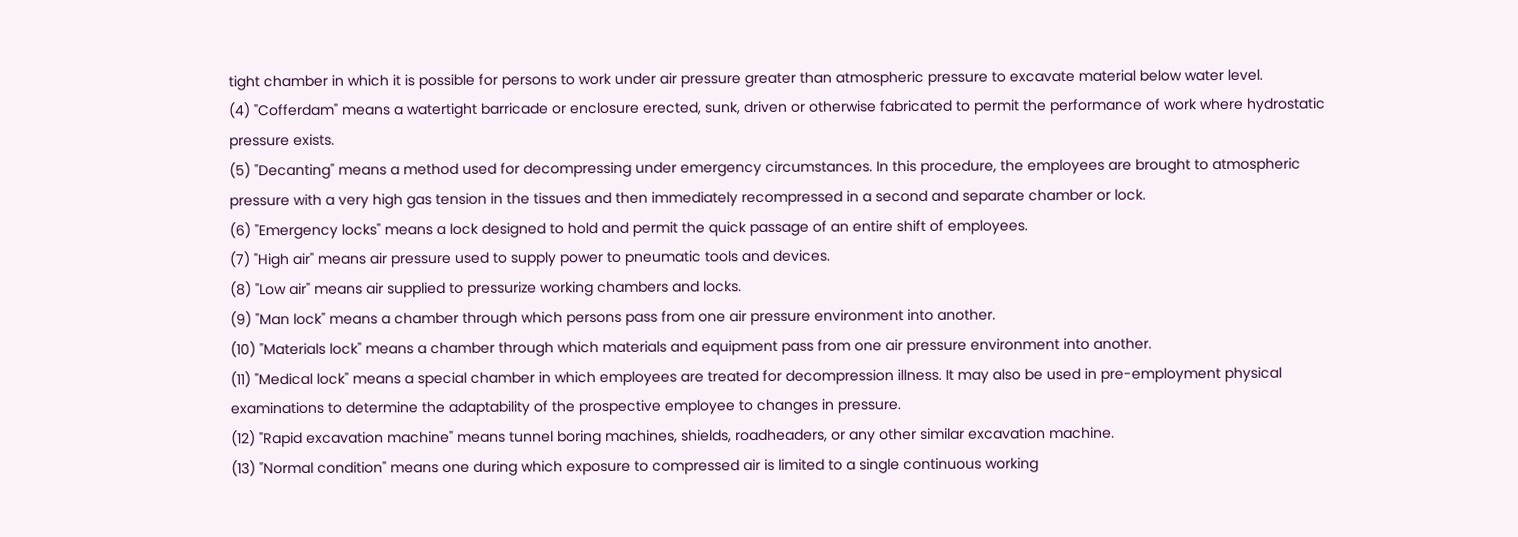tight chamber in which it is possible for persons to work under air pressure greater than atmospheric pressure to excavate material below water level.
(4) "Cofferdam" means a watertight barricade or enclosure erected, sunk, driven or otherwise fabricated to permit the performance of work where hydrostatic pressure exists.
(5) "Decanting" means a method used for decompressing under emergency circumstances. In this procedure, the employees are brought to atmospheric pressure with a very high gas tension in the tissues and then immediately recompressed in a second and separate chamber or lock.
(6) "Emergency locks" means a lock designed to hold and permit the quick passage of an entire shift of employees.
(7) "High air" means air pressure used to supply power to pneumatic tools and devices.
(8) "Low air" means air supplied to pressurize working chambers and locks.
(9) "Man lock" means a chamber through which persons pass from one air pressure environment into another.
(10) "Materials lock" means a chamber through which materials and equipment pass from one air pressure environment into another.
(11) "Medical lock" means a special chamber in which employees are treated for decompression illness. It may also be used in pre-employment physical examinations to determine the adaptability of the prospective employee to changes in pressure.
(12) "Rapid excavation machine" means tunnel boring machines, shields, roadheaders, or any other similar excavation machine.
(13) "Normal condition" means one during which exposure to compressed air is limited to a single continuous working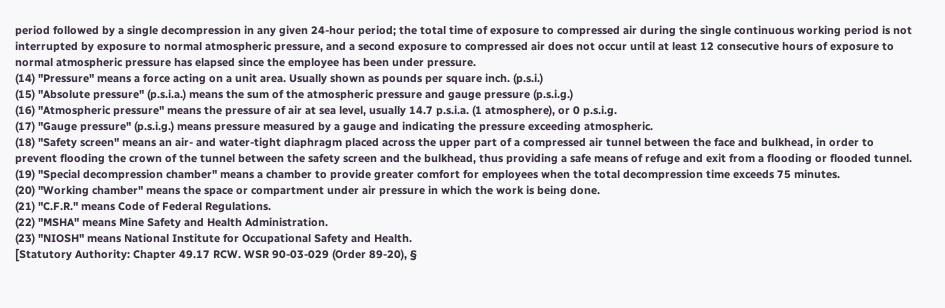period followed by a single decompression in any given 24-hour period; the total time of exposure to compressed air during the single continuous working period is not interrupted by exposure to normal atmospheric pressure, and a second exposure to compressed air does not occur until at least 12 consecutive hours of exposure to normal atmospheric pressure has elapsed since the employee has been under pressure.
(14) "Pressure" means a force acting on a unit area. Usually shown as pounds per square inch. (p.s.i.)
(15) "Absolute pressure" (p.s.i.a.) means the sum of the atmospheric pressure and gauge pressure (p.s.i.g.)
(16) "Atmospheric pressure" means the pressure of air at sea level, usually 14.7 p.s.i.a. (1 atmosphere), or 0 p.s.i.g.
(17) "Gauge pressure" (p.s.i.g.) means pressure measured by a gauge and indicating the pressure exceeding atmospheric.
(18) "Safety screen" means an air- and water-tight diaphragm placed across the upper part of a compressed air tunnel between the face and bulkhead, in order to prevent flooding the crown of the tunnel between the safety screen and the bulkhead, thus providing a safe means of refuge and exit from a flooding or flooded tunnel.
(19) "Special decompression chamber" means a chamber to provide greater comfort for employees when the total decompression time exceeds 75 minutes.
(20) "Working chamber" means the space or compartment under air pressure in which the work is being done.
(21) "C.F.R." means Code of Federal Regulations.
(22) "MSHA" means Mine Safety and Health Administration.
(23) "NIOSH" means National Institute for Occupational Safety and Health.
[Statutory Authority: Chapter 49.17 RCW. WSR 90-03-029 (Order 89-20), §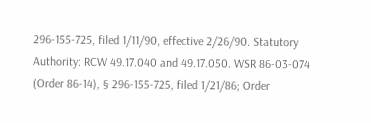296-155-725, filed 1/11/90, effective 2/26/90. Statutory Authority: RCW 49.17.040 and 49.17.050. WSR 86-03-074 (Order 86-14), § 296-155-725, filed 1/21/86; Order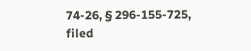74-26, § 296-155-725, filed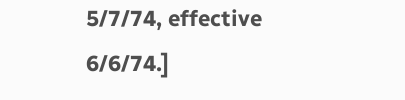5/7/74, effective 6/6/74.]